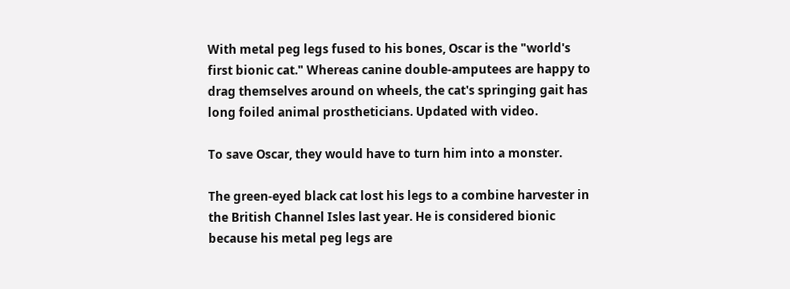With metal peg legs fused to his bones, Oscar is the "world's first bionic cat." Whereas canine double-amputees are happy to drag themselves around on wheels, the cat's springing gait has long foiled animal prostheticians. Updated with video.

To save Oscar, they would have to turn him into a monster.

The green-eyed black cat lost his legs to a combine harvester in the British Channel Isles last year. He is considered bionic because his metal peg legs are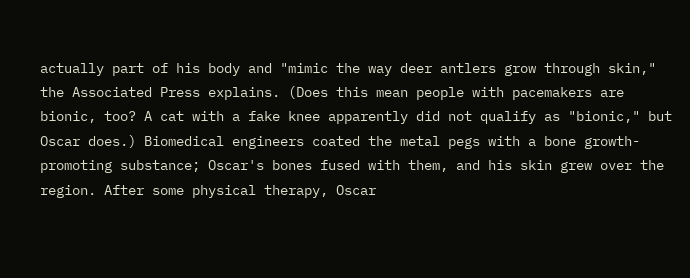actually part of his body and "mimic the way deer antlers grow through skin," the Associated Press explains. (Does this mean people with pacemakers are bionic, too? A cat with a fake knee apparently did not qualify as "bionic," but Oscar does.) Biomedical engineers coated the metal pegs with a bone growth-promoting substance; Oscar's bones fused with them, and his skin grew over the region. After some physical therapy, Oscar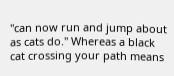"can now run and jump about as cats do." Whereas a black cat crossing your path means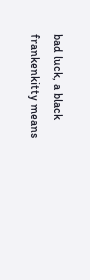bad luck, a black frankenkitty means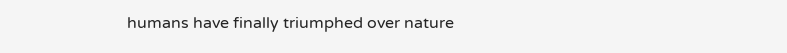humans have finally triumphed over nature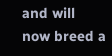and will now breed a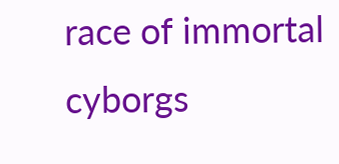race of immortal cyborgs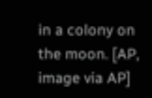in a colony on the moon. [AP, image via AP]